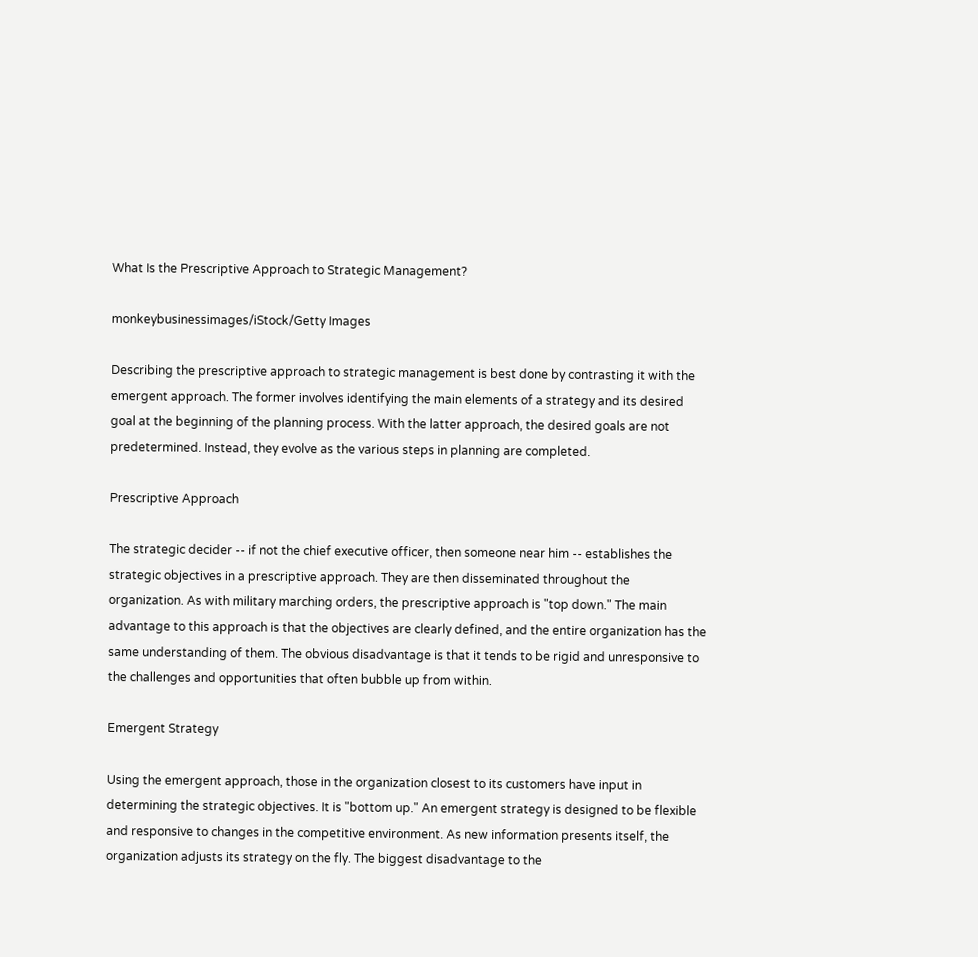What Is the Prescriptive Approach to Strategic Management?

monkeybusinessimages/iStock/Getty Images

Describing the prescriptive approach to strategic management is best done by contrasting it with the emergent approach. The former involves identifying the main elements of a strategy and its desired goal at the beginning of the planning process. With the latter approach, the desired goals are not predetermined. Instead, they evolve as the various steps in planning are completed.

Prescriptive Approach

The strategic decider -- if not the chief executive officer, then someone near him -- establishes the strategic objectives in a prescriptive approach. They are then disseminated throughout the organization. As with military marching orders, the prescriptive approach is "top down." The main advantage to this approach is that the objectives are clearly defined, and the entire organization has the same understanding of them. The obvious disadvantage is that it tends to be rigid and unresponsive to the challenges and opportunities that often bubble up from within.

Emergent Strategy

Using the emergent approach, those in the organization closest to its customers have input in determining the strategic objectives. It is "bottom up." An emergent strategy is designed to be flexible and responsive to changes in the competitive environment. As new information presents itself, the organization adjusts its strategy on the fly. The biggest disadvantage to the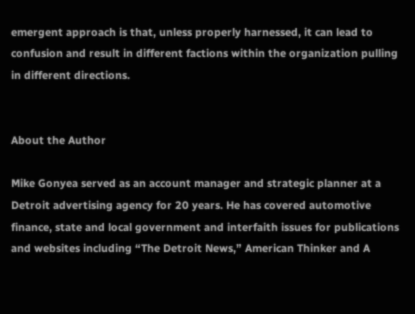emergent approach is that, unless properly harnessed, it can lead to confusion and result in different factions within the organization pulling in different directions.


About the Author

Mike Gonyea served as an account manager and strategic planner at a Detroit advertising agency for 20 years. He has covered automotive finance, state and local government and interfaith issues for publications and websites including “The Detroit News,” American Thinker and A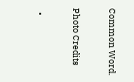Common Word.

Photo Credits

  •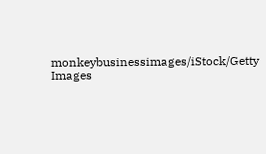monkeybusinessimages/iStock/Getty Images